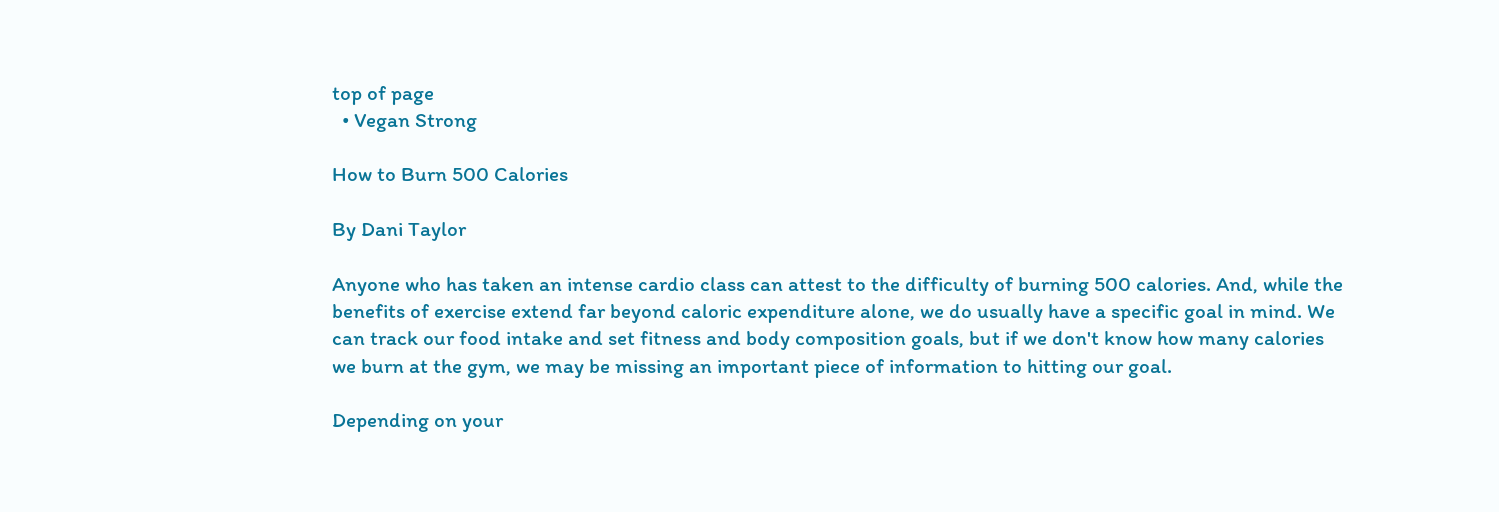top of page
  • Vegan Strong

How to Burn 500 Calories

By Dani Taylor

Anyone who has taken an intense cardio class can attest to the difficulty of burning 500 calories. And, while the benefits of exercise extend far beyond caloric expenditure alone, we do usually have a specific goal in mind. We can track our food intake and set fitness and body composition goals, but if we don't know how many calories we burn at the gym, we may be missing an important piece of information to hitting our goal.

Depending on your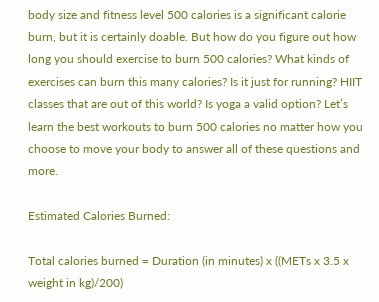body size and fitness level 500 calories is a significant calorie burn, but it is certainly doable. But how do you figure out how long you should exercise to burn 500 calories? What kinds of exercises can burn this many calories? Is it just for running? HIIT classes that are out of this world? Is yoga a valid option? Let’s learn the best workouts to burn 500 calories no matter how you choose to move your body to answer all of these questions and more.

Estimated Calories Burned:

Total calories burned = Duration (in minutes) x ((METs x 3.5 x weight in kg)/200)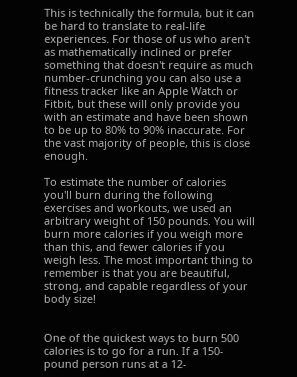This is technically the formula, but it can be hard to translate to real-life experiences. For those of us who aren't as mathematically inclined or prefer something that doesn't require as much number-crunching you can also use a fitness tracker like an Apple Watch or Fitbit, but these will only provide you with an estimate and have been shown to be up to 80% to 90% inaccurate. For the vast majority of people, this is close enough.

To estimate the number of calories you'll burn during the following exercises and workouts, we used an arbitrary weight of 150 pounds. You will burn more calories if you weigh more than this, and fewer calories if you weigh less. The most important thing to remember is that you are beautiful, strong, and capable regardless of your body size!


One of the quickest ways to burn 500 calories is to go for a run. If a 150-pound person runs at a 12-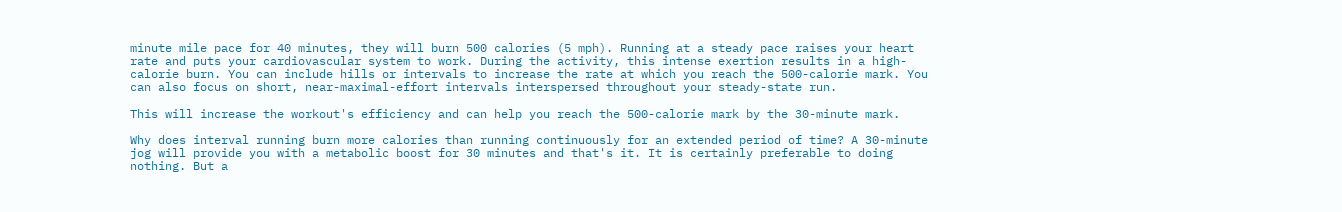minute mile pace for 40 minutes, they will burn 500 calories (5 mph). Running at a steady pace raises your heart rate and puts your cardiovascular system to work. During the activity, this intense exertion results in a high-calorie burn. You can include hills or intervals to increase the rate at which you reach the 500-calorie mark. You can also focus on short, near-maximal-effort intervals interspersed throughout your steady-state run.

This will increase the workout's efficiency and can help you reach the 500-calorie mark by the 30-minute mark.

Why does interval running burn more calories than running continuously for an extended period of time? A 30-minute jog will provide you with a metabolic boost for 30 minutes and that's it. It is certainly preferable to doing nothing. But a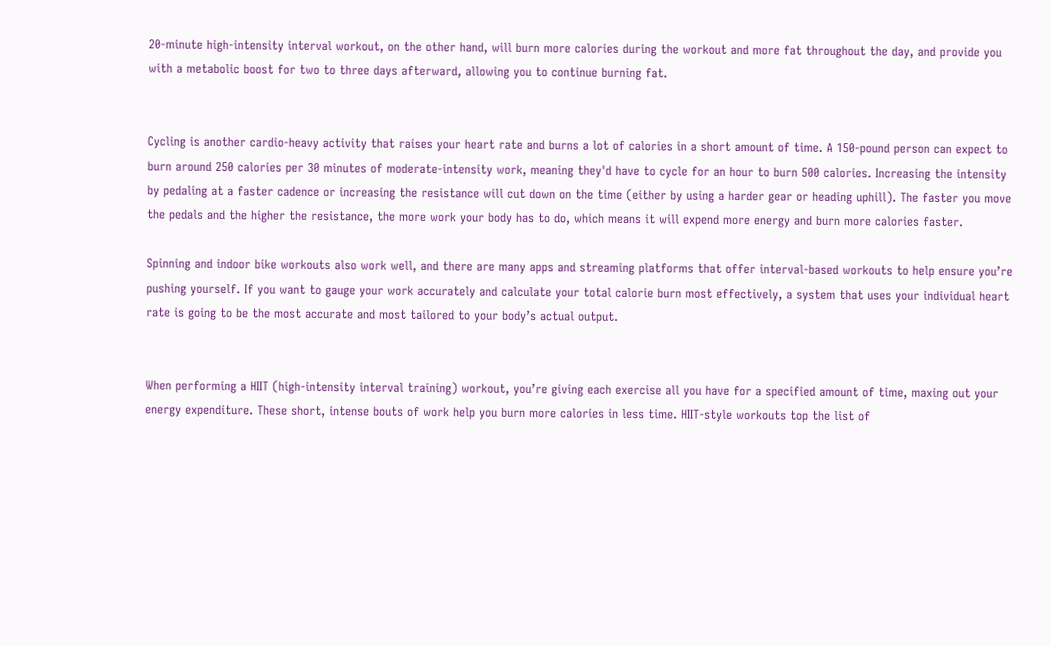20-minute high-intensity interval workout, on the other hand, will burn more calories during the workout and more fat throughout the day, and provide you with a metabolic boost for two to three days afterward, allowing you to continue burning fat.


Cycling is another cardio-heavy activity that raises your heart rate and burns a lot of calories in a short amount of time. A 150-pound person can expect to burn around 250 calories per 30 minutes of moderate-intensity work, meaning they'd have to cycle for an hour to burn 500 calories. Increasing the intensity by pedaling at a faster cadence or increasing the resistance will cut down on the time (either by using a harder gear or heading uphill). The faster you move the pedals and the higher the resistance, the more work your body has to do, which means it will expend more energy and burn more calories faster.

Spinning and indoor bike workouts also work well, and there are many apps and streaming platforms that offer interval-based workouts to help ensure you’re pushing yourself. If you want to gauge your work accurately and calculate your total calorie burn most effectively, a system that uses your individual heart rate is going to be the most accurate and most tailored to your body’s actual output.


When performing a HIIT (high-intensity interval training) workout, you’re giving each exercise all you have for a specified amount of time, maxing out your energy expenditure. These short, intense bouts of work help you burn more calories in less time. HIIT-style workouts top the list of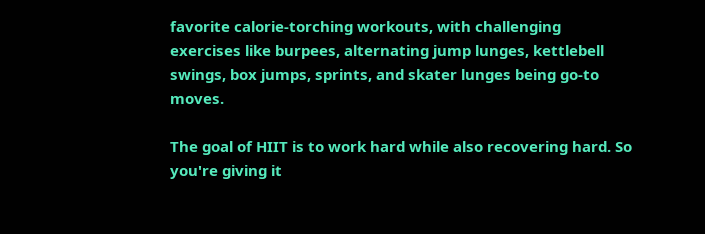favorite calorie-torching workouts, with challenging exercises like burpees, alternating jump lunges, kettlebell swings, box jumps, sprints, and skater lunges being go-to moves.

The goal of HIIT is to work hard while also recovering hard. So you're giving it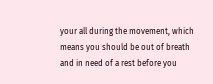your all during the movement, which means you should be out of breath and in need of a rest before you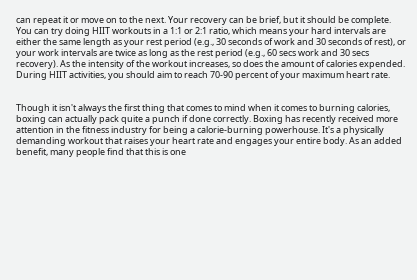can repeat it or move on to the next. Your recovery can be brief, but it should be complete. You can try doing HIIT workouts in a 1:1 or 2:1 ratio, which means your hard intervals are either the same length as your rest period (e.g., 30 seconds of work and 30 seconds of rest), or your work intervals are twice as long as the rest period (e.g., 60 secs work and 30 secs recovery). As the intensity of the workout increases, so does the amount of calories expended. During HIIT activities, you should aim to reach 70-90 percent of your maximum heart rate.


Though it isn't always the first thing that comes to mind when it comes to burning calories, boxing can actually pack quite a punch if done correctly. Boxing has recently received more attention in the fitness industry for being a calorie-burning powerhouse. It's a physically demanding workout that raises your heart rate and engages your entire body. As an added benefit, many people find that this is one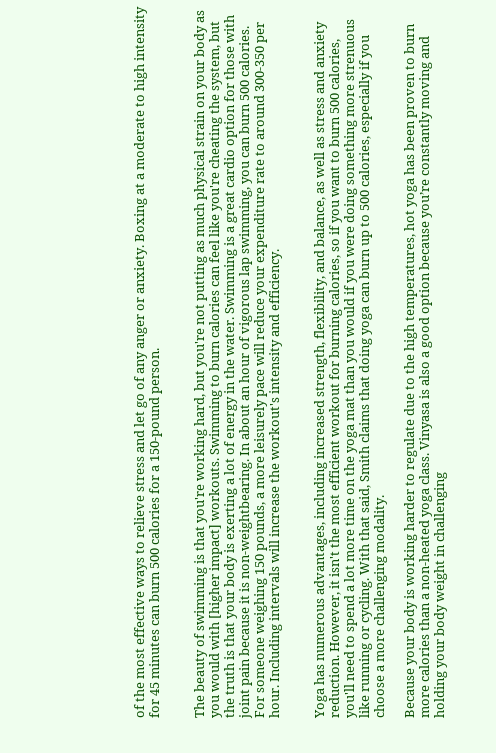of the most effective ways to relieve stress and let go of any anger or anxiety. Boxing at a moderate to high intensity for 45 minutes can burn 500 calories for a 150-pound person.


The beauty of swimming is that you're working hard, but you're not putting as much physical strain on your body as you would with [higher impact] workouts. Swimming to burn calories can feel like you're cheating the system, but the truth is that your body is exerting a lot of energy in the water. Swimming is a great cardio option for those with joint pain because it is non-weightbearing. In about an hour of vigorous lap swimming, you can burn 500 calories. For someone weighing 150 pounds, a more leisurely pace will reduce your expenditure rate to around 300-350 per hour. Including intervals will increase the workout's intensity and efficiency.


Yoga has numerous advantages, including increased strength, flexibility, and balance, as well as stress and anxiety reduction. However, it isn't the most efficient workout for burning calories, so if you want to burn 500 calories, you'll need to spend a lot more time on the yoga mat than you would if you were doing something more strenuous like running or cycling. With that said, Smith claims that doing yoga can burn up to 500 calories, especially if you choose a more challenging modality.

Because your body is working harder to regulate due to the high temperatures, hot yoga has been proven to burn more calories than a non-heated yoga class. Vinyasa is also a good option because you’re constantly moving and holding your body weight in challenging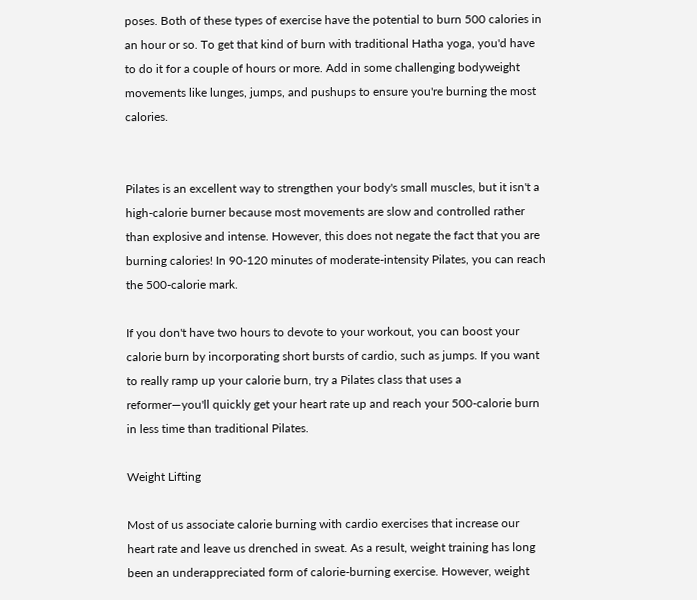poses. Both of these types of exercise have the potential to burn 500 calories in an hour or so. To get that kind of burn with traditional Hatha yoga, you'd have to do it for a couple of hours or more. Add in some challenging bodyweight movements like lunges, jumps, and pushups to ensure you're burning the most calories.


Pilates is an excellent way to strengthen your body's small muscles, but it isn't a high-calorie burner because most movements are slow and controlled rather than explosive and intense. However, this does not negate the fact that you are burning calories! In 90-120 minutes of moderate-intensity Pilates, you can reach the 500-calorie mark.

If you don't have two hours to devote to your workout, you can boost your calorie burn by incorporating short bursts of cardio, such as jumps. If you want to really ramp up your calorie burn, try a Pilates class that uses a reformer—you'll quickly get your heart rate up and reach your 500-calorie burn in less time than traditional Pilates.

Weight Lifting

Most of us associate calorie burning with cardio exercises that increase our heart rate and leave us drenched in sweat. As a result, weight training has long been an underappreciated form of calorie-burning exercise. However, weight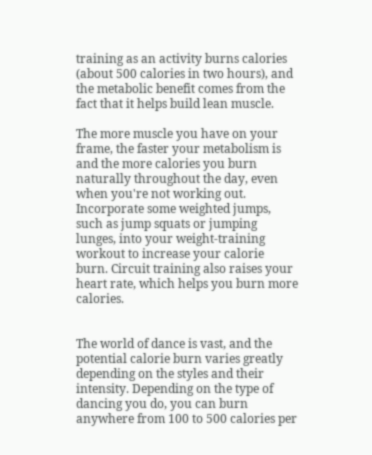training as an activity burns calories (about 500 calories in two hours), and the metabolic benefit comes from the fact that it helps build lean muscle.

The more muscle you have on your frame, the faster your metabolism is and the more calories you burn naturally throughout the day, even when you're not working out. Incorporate some weighted jumps, such as jump squats or jumping lunges, into your weight-training workout to increase your calorie burn. Circuit training also raises your heart rate, which helps you burn more calories.


The world of dance is vast, and the potential calorie burn varies greatly depending on the styles and their intensity. Depending on the type of dancing you do, you can burn anywhere from 100 to 500 calories per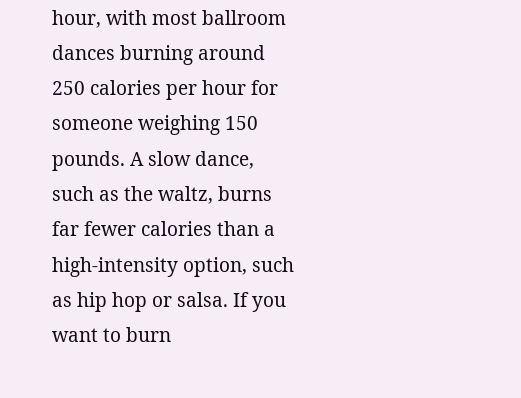hour, with most ballroom dances burning around 250 calories per hour for someone weighing 150 pounds. A slow dance, such as the waltz, burns far fewer calories than a high-intensity option, such as hip hop or salsa. If you want to burn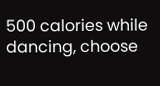500 calories while dancing, choose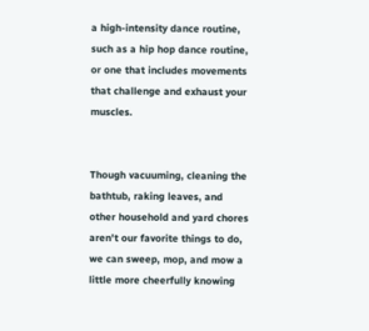a high-intensity dance routine, such as a hip hop dance routine, or one that includes movements that challenge and exhaust your muscles.


Though vacuuming, cleaning the bathtub, raking leaves, and other household and yard chores aren't our favorite things to do, we can sweep, mop, and mow a little more cheerfully knowing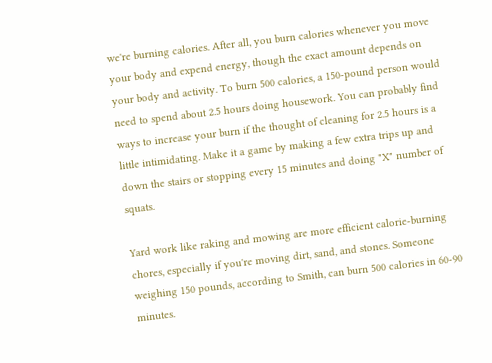we're burning calories. After all, you burn calories whenever you move your body and expend energy, though the exact amount depends on your body and activity. To burn 500 calories, a 150-pound person would need to spend about 2.5 hours doing housework. You can probably find ways to increase your burn if the thought of cleaning for 2.5 hours is a little intimidating. Make it a game by making a few extra trips up and down the stairs or stopping every 15 minutes and doing "X" number of squats.

Yard work like raking and mowing are more efficient calorie-burning chores, especially if you're moving dirt, sand, and stones. Someone weighing 150 pounds, according to Smith, can burn 500 calories in 60-90 minutes.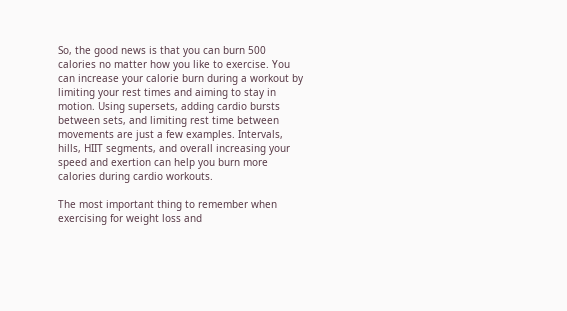So, the good news is that you can burn 500 calories no matter how you like to exercise. You can increase your calorie burn during a workout by limiting your rest times and aiming to stay in motion. Using supersets, adding cardio bursts between sets, and limiting rest time between movements are just a few examples. Intervals, hills, HIIT segments, and overall increasing your speed and exertion can help you burn more calories during cardio workouts.

The most important thing to remember when exercising for weight loss and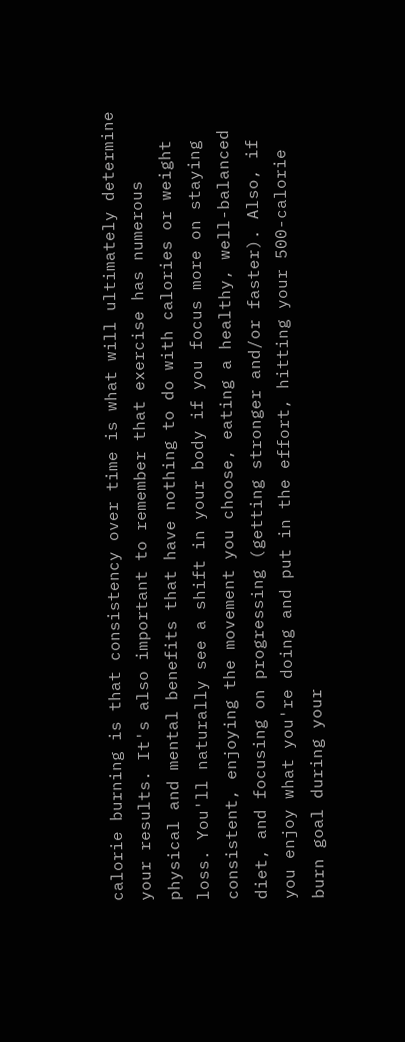calorie burning is that consistency over time is what will ultimately determine your results. It's also important to remember that exercise has numerous physical and mental benefits that have nothing to do with calories or weight loss. You'll naturally see a shift in your body if you focus more on staying consistent, enjoying the movement you choose, eating a healthy, well-balanced diet, and focusing on progressing (getting stronger and/or faster). Also, if you enjoy what you're doing and put in the effort, hitting your 500-calorie burn goal during your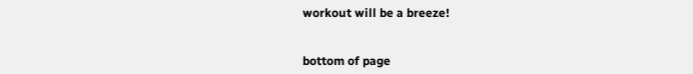workout will be a breeze!


bottom of page